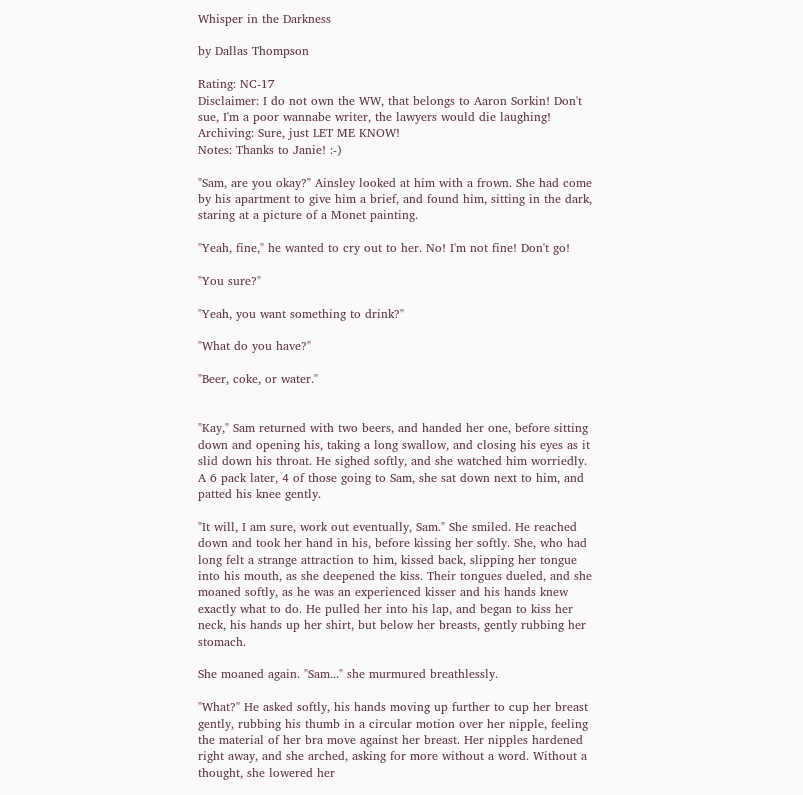Whisper in the Darkness

by Dallas Thompson

Rating: NC-17
Disclaimer: I do not own the WW, that belongs to Aaron Sorkin! Don't sue, I'm a poor wannabe writer, the lawyers would die laughing!
Archiving: Sure, just LET ME KNOW!
Notes: Thanks to Janie! :-)

"Sam, are you okay?" Ainsley looked at him with a frown. She had come by his apartment to give him a brief, and found him, sitting in the dark, staring at a picture of a Monet painting.

"Yeah, fine," he wanted to cry out to her. No! I'm not fine! Don't go!

"You sure?"

"Yeah, you want something to drink?"

"What do you have?"

"Beer, coke, or water."


"Kay," Sam returned with two beers, and handed her one, before sitting down and opening his, taking a long swallow, and closing his eyes as it slid down his throat. He sighed softly, and she watched him worriedly. A 6 pack later, 4 of those going to Sam, she sat down next to him, and patted his knee gently.

"It will, I am sure, work out eventually, Sam." She smiled. He reached down and took her hand in his, before kissing her softly. She, who had long felt a strange attraction to him, kissed back, slipping her tongue into his mouth, as she deepened the kiss. Their tongues dueled, and she moaned softly, as he was an experienced kisser and his hands knew exactly what to do. He pulled her into his lap, and began to kiss her neck, his hands up her shirt, but below her breasts, gently rubbing her stomach.

She moaned again. "Sam..." she murmured breathlessly.

"What?" He asked softly, his hands moving up further to cup her breast gently, rubbing his thumb in a circular motion over her nipple, feeling the material of her bra move against her breast. Her nipples hardened right away, and she arched, asking for more without a word. Without a thought, she lowered her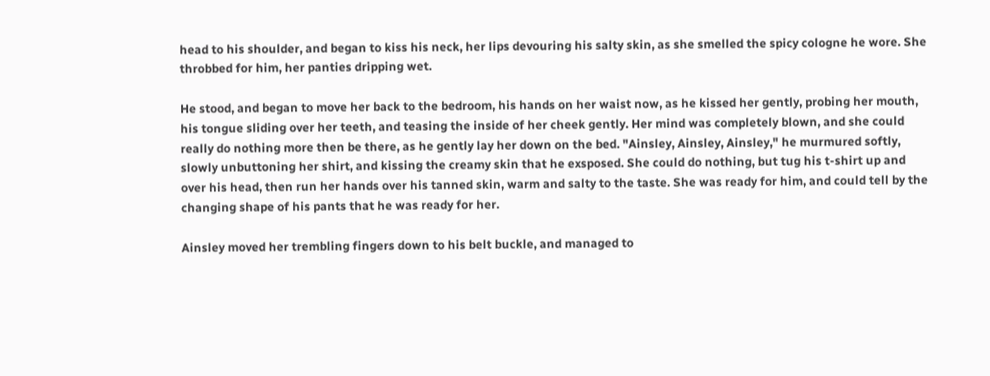head to his shoulder, and began to kiss his neck, her lips devouring his salty skin, as she smelled the spicy cologne he wore. She throbbed for him, her panties dripping wet.

He stood, and began to move her back to the bedroom, his hands on her waist now, as he kissed her gently, probing her mouth, his tongue sliding over her teeth, and teasing the inside of her cheek gently. Her mind was completely blown, and she could really do nothing more then be there, as he gently lay her down on the bed. "Ainsley, Ainsley, Ainsley," he murmured softly, slowly unbuttoning her shirt, and kissing the creamy skin that he exsposed. She could do nothing, but tug his t-shirt up and over his head, then run her hands over his tanned skin, warm and salty to the taste. She was ready for him, and could tell by the changing shape of his pants that he was ready for her.

Ainsley moved her trembling fingers down to his belt buckle, and managed to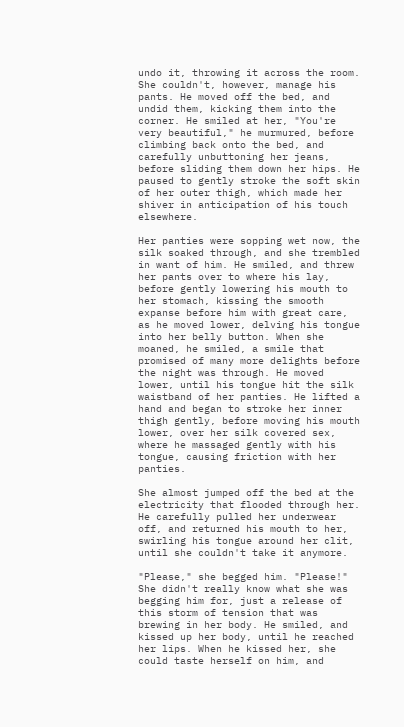undo it, throwing it across the room. She couldn't, however, manage his pants. He moved off the bed, and undid them, kicking them into the corner. He smiled at her, "You're very beautiful," he murmured, before climbing back onto the bed, and carefully unbuttoning her jeans, before sliding them down her hips. He paused to gently stroke the soft skin of her outer thigh, which made her shiver in anticipation of his touch elsewhere.

Her panties were sopping wet now, the silk soaked through, and she trembled in want of him. He smiled, and threw her pants over to where his lay, before gently lowering his mouth to her stomach, kissing the smooth expanse before him with great care, as he moved lower, delving his tongue into her belly button. When she moaned, he smiled, a smile that promised of many more delights before the night was through. He moved lower, until his tongue hit the silk waistband of her panties. He lifted a hand and began to stroke her inner thigh gently, before moving his mouth lower, over her silk covered sex, where he massaged gently with his tongue, causing friction with her panties.

She almost jumped off the bed at the electricity that flooded through her. He carefully pulled her underwear off, and returned his mouth to her, swirling his tongue around her clit, until she couldn't take it anymore.

"Please," she begged him. "Please!" She didn't really know what she was begging him for, just a release of this storm of tension that was brewing in her body. He smiled, and kissed up her body, until he reached her lips. When he kissed her, she could taste herself on him, and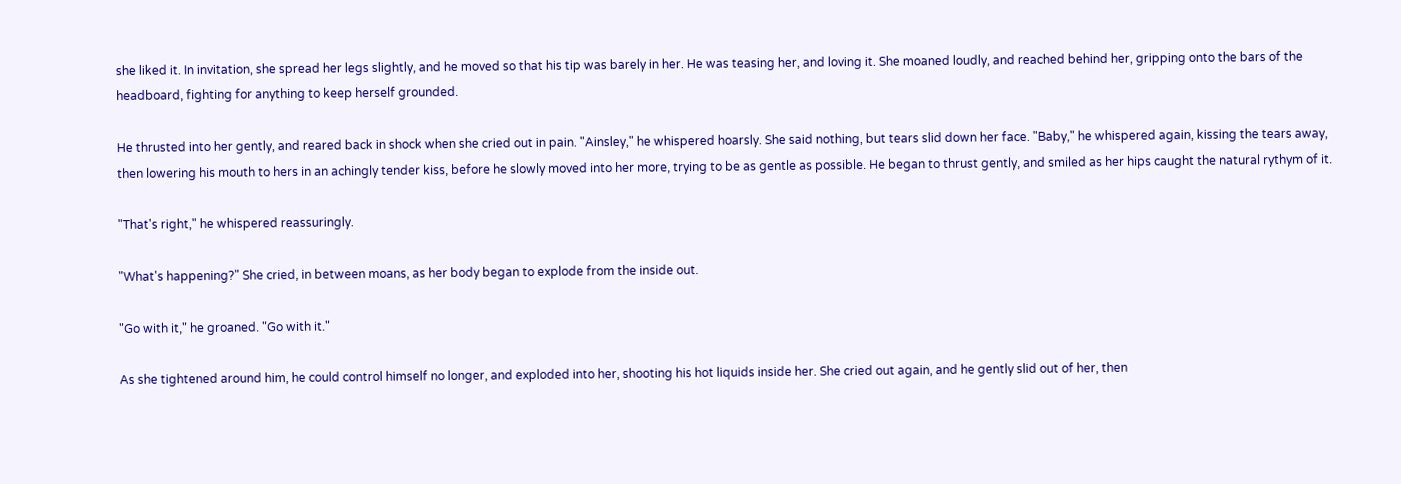she liked it. In invitation, she spread her legs slightly, and he moved so that his tip was barely in her. He was teasing her, and loving it. She moaned loudly, and reached behind her, gripping onto the bars of the headboard, fighting for anything to keep herself grounded.

He thrusted into her gently, and reared back in shock when she cried out in pain. "Ainsley," he whispered hoarsly. She said nothing, but tears slid down her face. "Baby," he whispered again, kissing the tears away, then lowering his mouth to hers in an achingly tender kiss, before he slowly moved into her more, trying to be as gentle as possible. He began to thrust gently, and smiled as her hips caught the natural rythym of it.

"That's right," he whispered reassuringly.

"What's happening?" She cried, in between moans, as her body began to explode from the inside out.

"Go with it," he groaned. "Go with it."

As she tightened around him, he could control himself no longer, and exploded into her, shooting his hot liquids inside her. She cried out again, and he gently slid out of her, then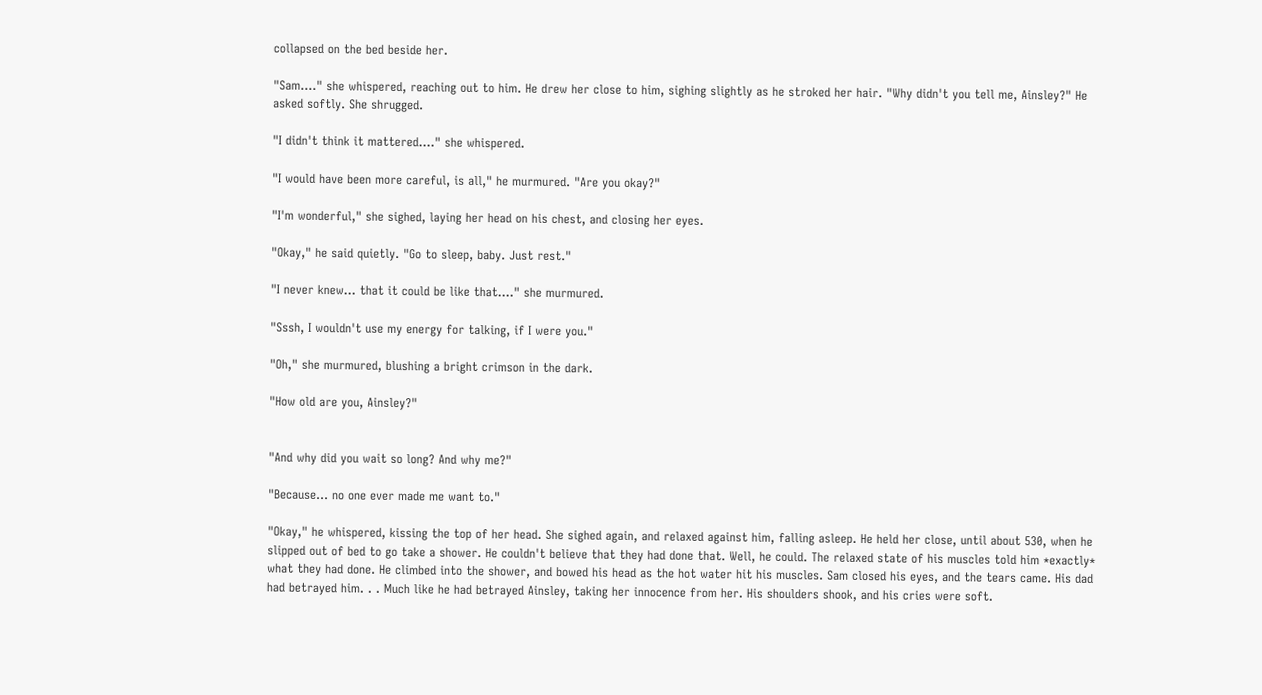collapsed on the bed beside her.

"Sam...." she whispered, reaching out to him. He drew her close to him, sighing slightly as he stroked her hair. "Why didn't you tell me, Ainsley?" He asked softly. She shrugged.

"I didn't think it mattered...." she whispered.

"I would have been more careful, is all," he murmured. "Are you okay?"

"I'm wonderful," she sighed, laying her head on his chest, and closing her eyes.

"Okay," he said quietly. "Go to sleep, baby. Just rest."

"I never knew... that it could be like that...." she murmured.

"Sssh, I wouldn't use my energy for talking, if I were you."

"Oh," she murmured, blushing a bright crimson in the dark.

"How old are you, Ainsley?"


"And why did you wait so long? And why me?"

"Because... no one ever made me want to."

"Okay," he whispered, kissing the top of her head. She sighed again, and relaxed against him, falling asleep. He held her close, until about 530, when he slipped out of bed to go take a shower. He couldn't believe that they had done that. Well, he could. The relaxed state of his muscles told him *exactly* what they had done. He climbed into the shower, and bowed his head as the hot water hit his muscles. Sam closed his eyes, and the tears came. His dad had betrayed him. . . Much like he had betrayed Ainsley, taking her innocence from her. His shoulders shook, and his cries were soft.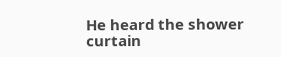He heard the shower curtain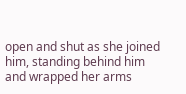open and shut as she joined him, standing behind him and wrapped her arms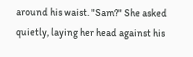around his waist. "Sam?" She asked quietly, laying her head against his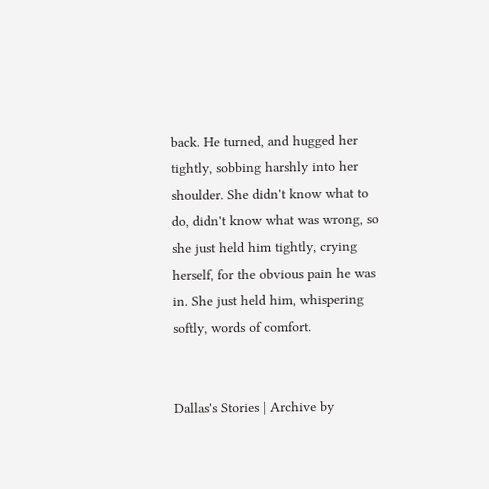back. He turned, and hugged her tightly, sobbing harshly into her shoulder. She didn't know what to do, didn't know what was wrong, so she just held him tightly, crying herself, for the obvious pain he was in. She just held him, whispering softly, words of comfort.


Dallas's Stories | Archive by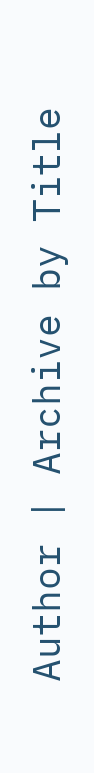Author | Archive by Title